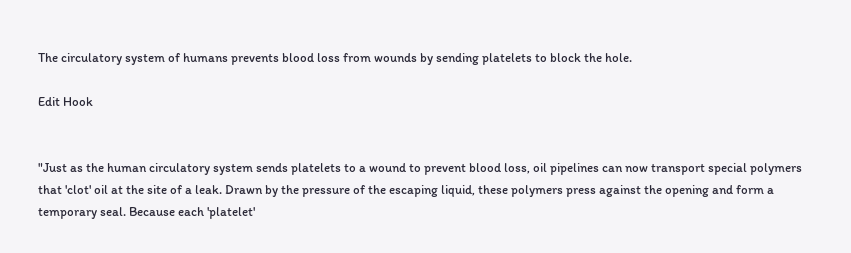The circulatory system of humans prevents blood loss from wounds by sending platelets to block the hole.

Edit Hook


"Just as the human circulatory system sends platelets to a wound to prevent blood loss, oil pipelines can now transport special polymers that 'clot' oil at the site of a leak. Drawn by the pressure of the escaping liquid, these polymers press against the opening and form a temporary seal. Because each 'platelet'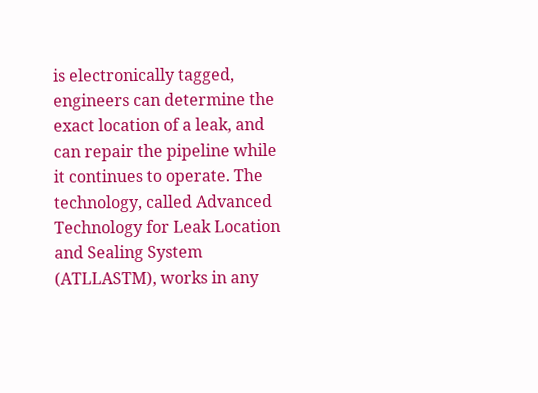is electronically tagged, engineers can determine the exact location of a leak, and can repair the pipeline while it continues to operate. The technology, called Advanced Technology for Leak Location and Sealing System (ATLLASTM), works in any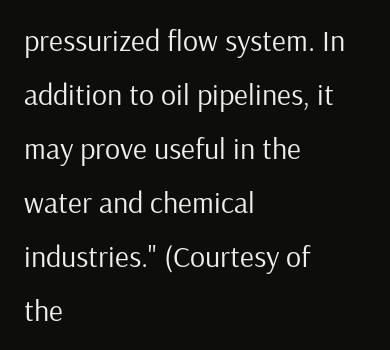pressurized flow system. In addition to oil pipelines, it may prove useful in the water and chemical industries." (Courtesy of the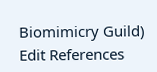Biomimicry Guild)
Edit References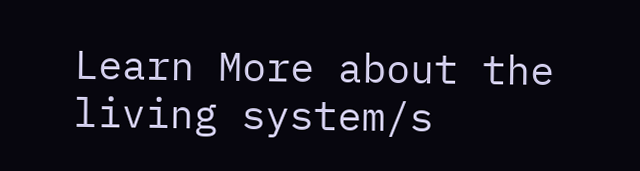Learn More about the living system/s